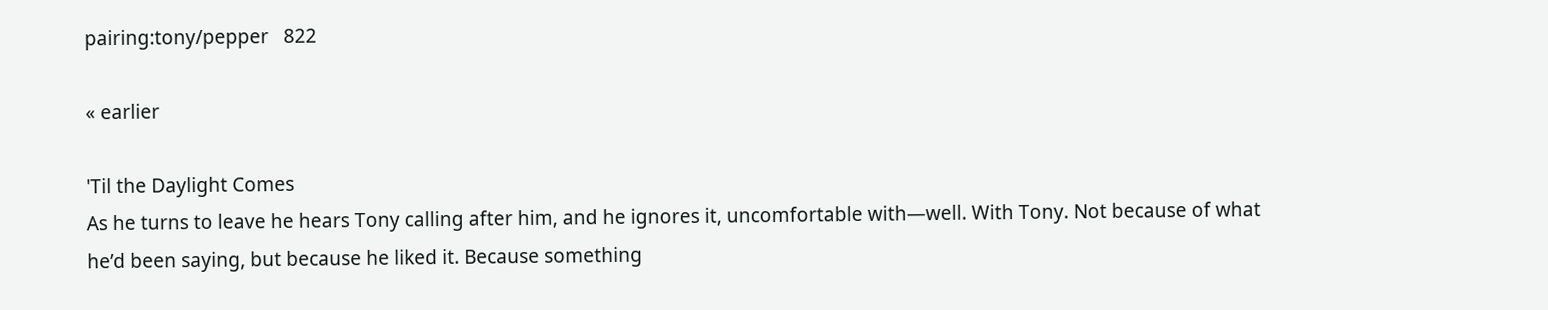pairing:tony/pepper   822

« earlier

'Til the Daylight Comes
As he turns to leave he hears Tony calling after him, and he ignores it, uncomfortable with—well. With Tony. Not because of what he’d been saying, but because he liked it. Because something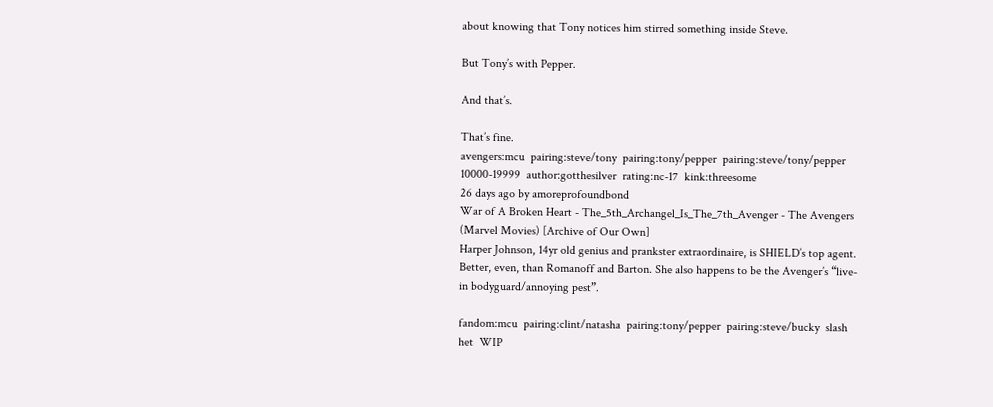about knowing that Tony notices him stirred something inside Steve.

But Tony’s with Pepper.

And that’s.

That’s fine.
avengers:mcu  pairing:steve/tony  pairing:tony/pepper  pairing:steve/tony/pepper  10000-19999  author:gotthesilver  rating:nc-17  kink:threesome
26 days ago by amoreprofoundbond
War of A Broken Heart - The_5th_Archangel_Is_The_7th_Avenger - The Avengers (Marvel Movies) [Archive of Our Own]
Harper Johnson, 14yr old genius and prankster extraordinaire, is SHIELD’s top agent. Better, even, than Romanoff and Barton. She also happens to be the Avenger’s “live-in bodyguard/annoying pest”.

fandom:mcu  pairing:clint/natasha  pairing:tony/pepper  pairing:steve/bucky  slash  het  WIP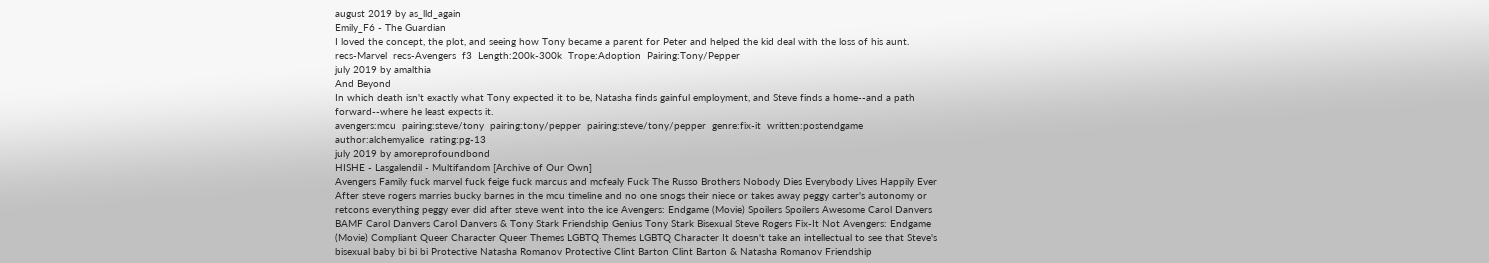august 2019 by as_lld_again
Emily_F6 - The Guardian
I loved the concept, the plot, and seeing how Tony became a parent for Peter and helped the kid deal with the loss of his aunt.
recs-Marvel  recs-Avengers  f3  Length:200k-300k  Trope:Adoption  Pairing:Tony/Pepper
july 2019 by amalthia
And Beyond
In which death isn't exactly what Tony expected it to be, Natasha finds gainful employment, and Steve finds a home--and a path forward--where he least expects it.
avengers:mcu  pairing:steve/tony  pairing:tony/pepper  pairing:steve/tony/pepper  genre:fix-it  written:postendgame  author:alchemyalice  rating:pg-13
july 2019 by amoreprofoundbond
HISHE - Lasgalendil - Multifandom [Archive of Our Own]
Avengers Family fuck marvel fuck feige fuck marcus and mcfealy Fuck The Russo Brothers Nobody Dies Everybody Lives Happily Ever After steve rogers marries bucky barnes in the mcu timeline and no one snogs their niece or takes away peggy carter's autonomy or retcons everything peggy ever did after steve went into the ice Avengers: Endgame (Movie) Spoilers Spoilers Awesome Carol Danvers BAMF Carol Danvers Carol Danvers & Tony Stark Friendship Genius Tony Stark Bisexual Steve Rogers Fix-It Not Avengers: Endgame (Movie) Compliant Queer Character Queer Themes LGBTQ Themes LGBTQ Character It doesn't take an intellectual to see that Steve's bisexual baby bi bi bi Protective Natasha Romanov Protective Clint Barton Clint Barton & Natasha Romanov Friendship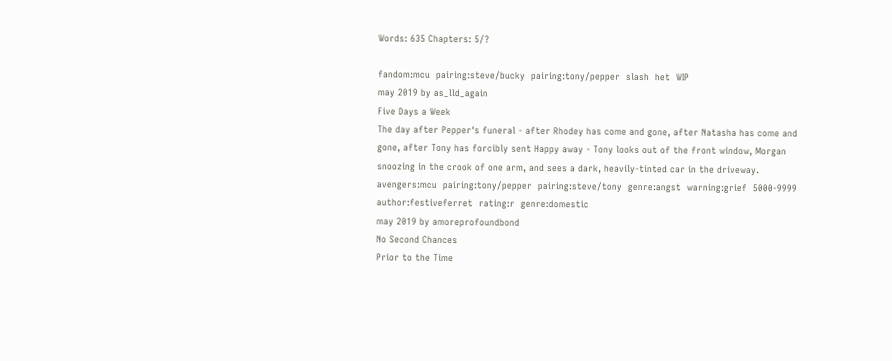Words: 635 Chapters: 5/?

fandom:mcu  pairing:steve/bucky  pairing:tony/pepper  slash  het  WIP
may 2019 by as_lld_again
Five Days a Week
The day after Pepper's funeral - after Rhodey has come and gone, after Natasha has come and gone, after Tony has forcibly sent Happy away - Tony looks out of the front window, Morgan snoozing in the crook of one arm, and sees a dark, heavily-tinted car in the driveway.
avengers:mcu  pairing:tony/pepper  pairing:steve/tony  genre:angst  warning:grief  5000-9999  author:festiveferret  rating:r  genre:domestic
may 2019 by amoreprofoundbond
No Second Chances
Prior to the Time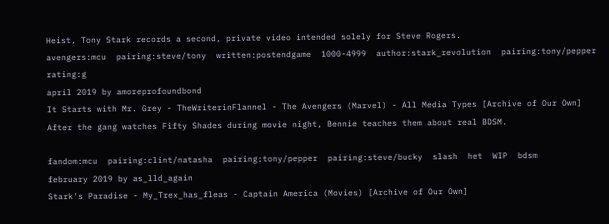Heist, Tony Stark records a second, private video intended solely for Steve Rogers.
avengers:mcu  pairing:steve/tony  written:postendgame  1000-4999  author:stark_revolution  pairing:tony/pepper  rating:g
april 2019 by amoreprofoundbond
It Starts with Mr. Grey - TheWriterinFlannel - The Avengers (Marvel) - All Media Types [Archive of Our Own]
After the gang watches Fifty Shades during movie night, Bennie teaches them about real BDSM.

fandom:mcu  pairing:clint/natasha  pairing:tony/pepper  pairing:steve/bucky  slash  het  WIP  bdsm
february 2019 by as_lld_again
Stark's Paradise - My_Trex_has_fleas - Captain America (Movies) [Archive of Our Own]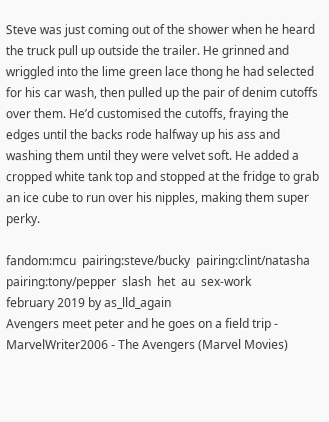Steve was just coming out of the shower when he heard the truck pull up outside the trailer. He grinned and wriggled into the lime green lace thong he had selected for his car wash, then pulled up the pair of denim cutoffs over them. He’d customised the cutoffs, fraying the edges until the backs rode halfway up his ass and washing them until they were velvet soft. He added a cropped white tank top and stopped at the fridge to grab an ice cube to run over his nipples, making them super perky.

fandom:mcu  pairing:steve/bucky  pairing:clint/natasha  pairing:tony/pepper  slash  het  au  sex-work
february 2019 by as_lld_again
Avengers meet peter and he goes on a field trip - MarvelWriter2006 - The Avengers (Marvel Movies)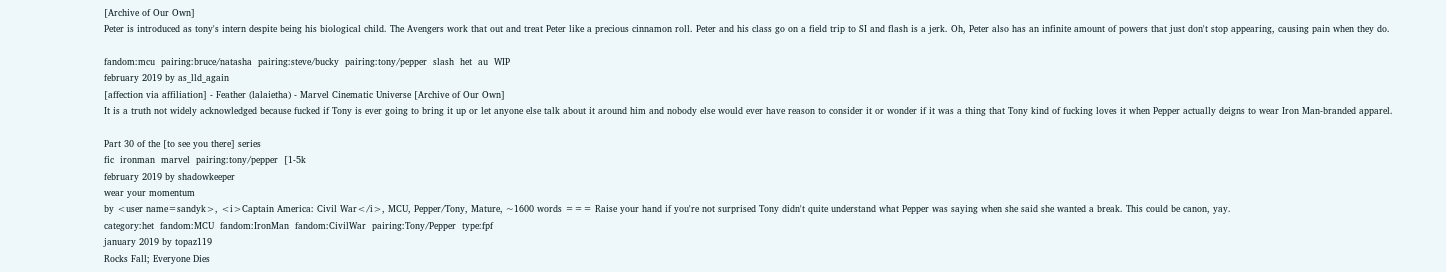[Archive of Our Own]
Peter is introduced as tony's intern despite being his biological child. The Avengers work that out and treat Peter like a precious cinnamon roll. Peter and his class go on a field trip to SI and flash is a jerk. Oh, Peter also has an infinite amount of powers that just don't stop appearing, causing pain when they do.

fandom:mcu  pairing:bruce/natasha  pairing:steve/bucky  pairing:tony/pepper  slash  het  au  WIP
february 2019 by as_lld_again
[affection via affiliation] - Feather (lalaietha) - Marvel Cinematic Universe [Archive of Our Own]
It is a truth not widely acknowledged because fucked if Tony is ever going to bring it up or let anyone else talk about it around him and nobody else would ever have reason to consider it or wonder if it was a thing that Tony kind of fucking loves it when Pepper actually deigns to wear Iron Man-branded apparel.

Part 30 of the [to see you there] series
fic  ironman  marvel  pairing:tony/pepper  [1-5k
february 2019 by shadowkeeper
wear your momentum
by <user name=sandyk>, <i>Captain America: Civil War</i>, MCU, Pepper/Tony, Mature, ~1600 words === Raise your hand if you're not surprised Tony didn't quite understand what Pepper was saying when she said she wanted a break. This could be canon, yay.
category:het  fandom:MCU  fandom:IronMan  fandom:CivilWar  pairing:Tony/Pepper  type:fpf
january 2019 by topaz119
Rocks Fall; Everyone Dies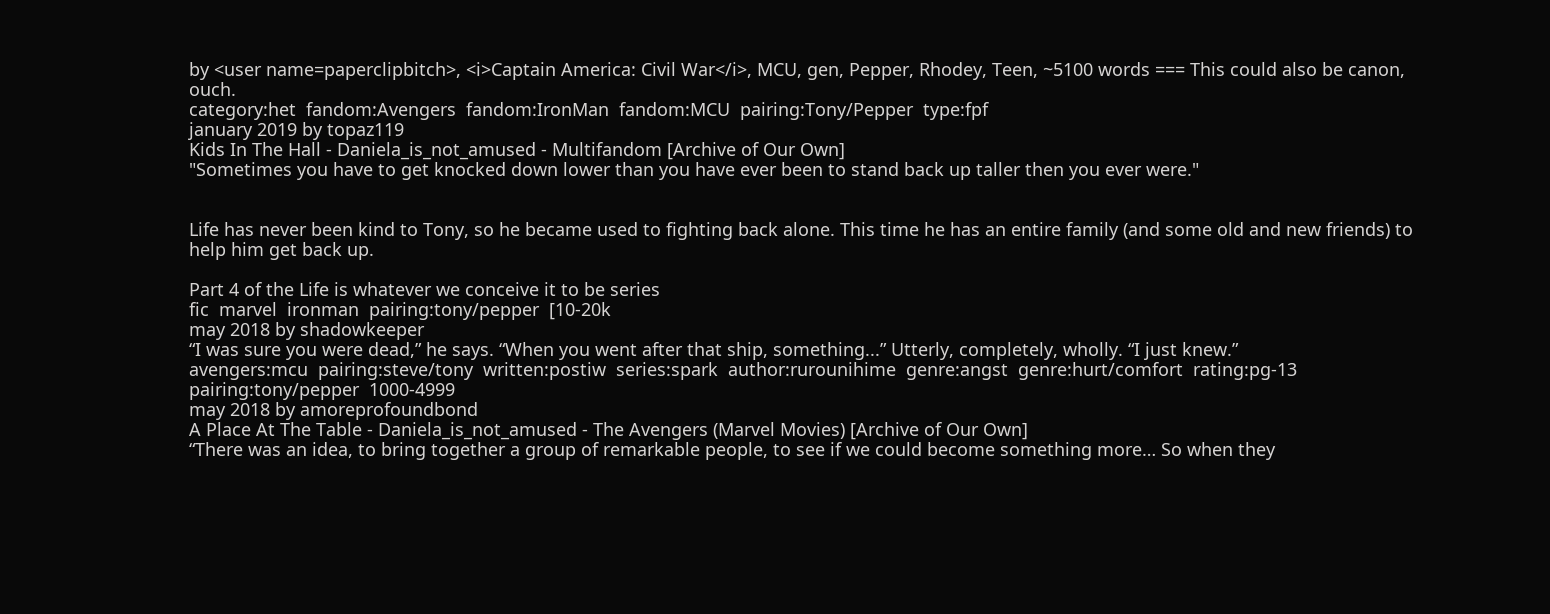by <user name=paperclipbitch>, <i>Captain America: Civil War</i>, MCU, gen, Pepper, Rhodey, Teen, ~5100 words === This could also be canon, ouch.
category:het  fandom:Avengers  fandom:IronMan  fandom:MCU  pairing:Tony/Pepper  type:fpf
january 2019 by topaz119
Kids In The Hall - Daniela_is_not_amused - Multifandom [Archive of Our Own]
"Sometimes you have to get knocked down lower than you have ever been to stand back up taller then you ever were."


Life has never been kind to Tony, so he became used to fighting back alone. This time he has an entire family (and some old and new friends) to help him get back up.

Part 4 of the Life is whatever we conceive it to be series
fic  marvel  ironman  pairing:tony/pepper  [10-20k
may 2018 by shadowkeeper
“I was sure you were dead,” he says. “When you went after that ship, something...” Utterly, completely, wholly. “I just knew.”
avengers:mcu  pairing:steve/tony  written:postiw  series:spark  author:rurounihime  genre:angst  genre:hurt/comfort  rating:pg-13  pairing:tony/pepper  1000-4999
may 2018 by amoreprofoundbond
A Place At The Table - Daniela_is_not_amused - The Avengers (Marvel Movies) [Archive of Our Own]
“There was an idea, to bring together a group of remarkable people, to see if we could become something more… So when they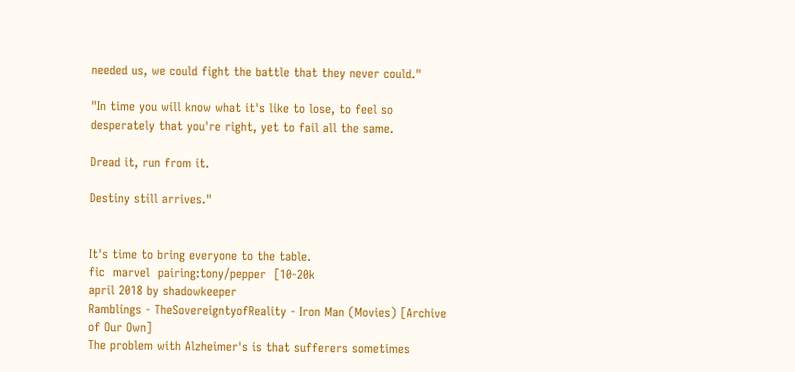needed us, we could fight the battle that they never could."

"In time you will know what it's like to lose, to feel so desperately that you're right, yet to fail all the same.

Dread it, run from it.

Destiny still arrives."


It's time to bring everyone to the table.
fic  marvel  pairing:tony/pepper  [10-20k
april 2018 by shadowkeeper
Ramblings - TheSovereigntyofReality - Iron Man (Movies) [Archive of Our Own]
The problem with Alzheimer's is that sufferers sometimes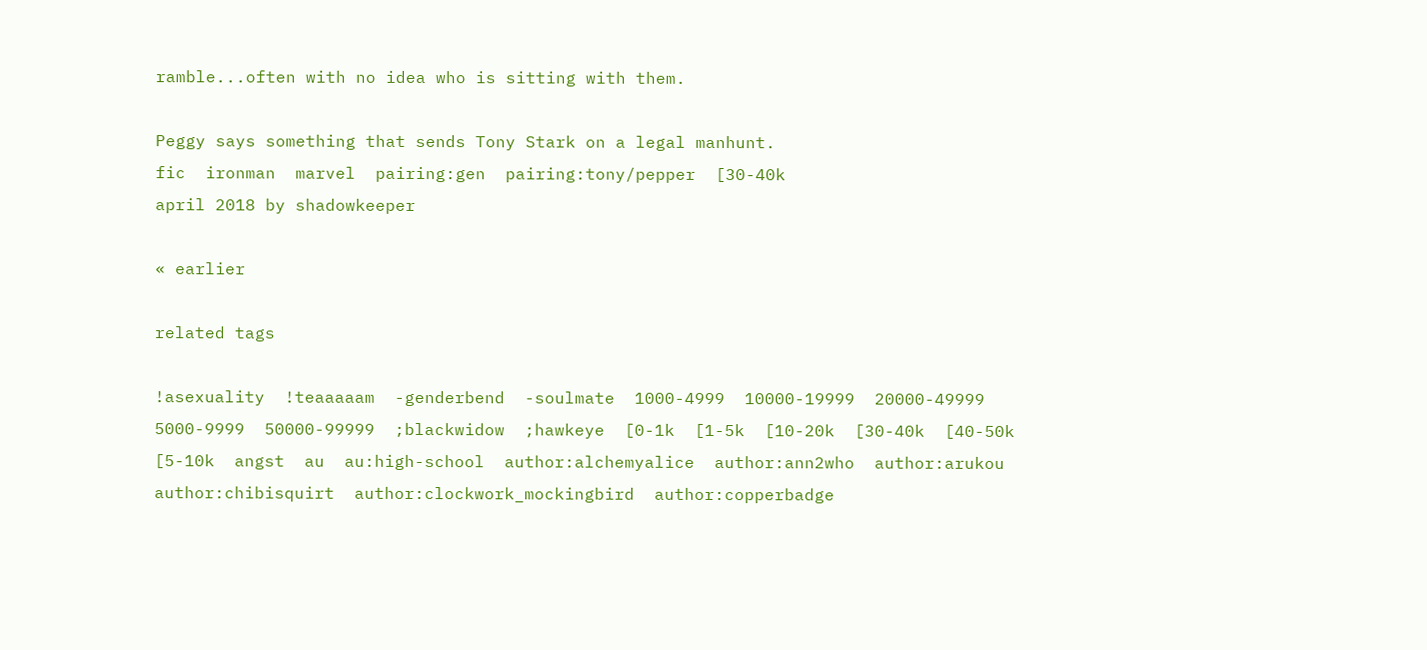ramble...often with no idea who is sitting with them.

Peggy says something that sends Tony Stark on a legal manhunt.
fic  ironman  marvel  pairing:gen  pairing:tony/pepper  [30-40k
april 2018 by shadowkeeper

« earlier

related tags

!asexuality  !teaaaaam  -genderbend  -soulmate  1000-4999  10000-19999  20000-49999  5000-9999  50000-99999  ;blackwidow  ;hawkeye  [0-1k  [1-5k  [10-20k  [30-40k  [40-50k  [5-10k  angst  au  au:high-school  author:alchemyalice  author:ann2who  author:arukou  author:chibisquirt  author:clockwork_mockingbird  author:copperbadge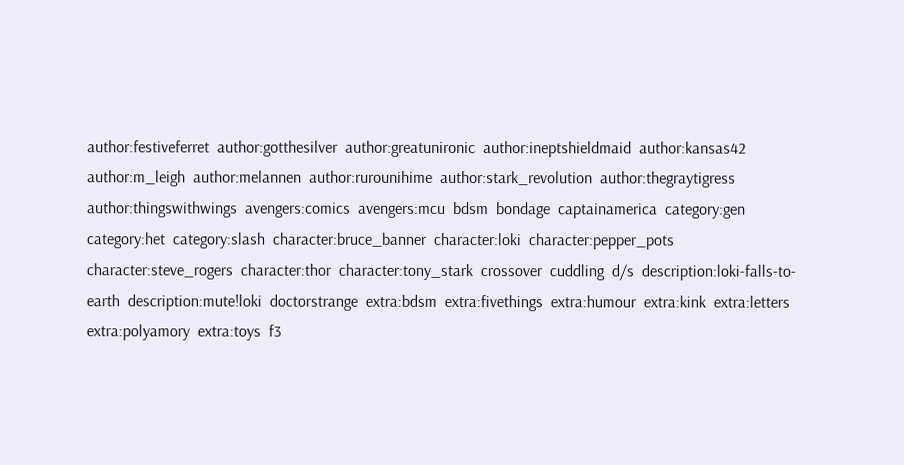author:festiveferret  author:gotthesilver  author:greatunironic  author:ineptshieldmaid  author:kansas42  author:m_leigh  author:melannen  author:rurounihime  author:stark_revolution  author:thegraytigress  author:thingswithwings  avengers:comics  avengers:mcu  bdsm  bondage  captainamerica  category:gen  category:het  category:slash  character:bruce_banner  character:loki  character:pepper_pots  character:steve_rogers  character:thor  character:tony_stark  crossover  cuddling  d/s  description:loki-falls-to-earth  description:mute!loki  doctorstrange  extra:bdsm  extra:fivethings  extra:humour  extra:kink  extra:letters  extra:polyamory  extra:toys  f3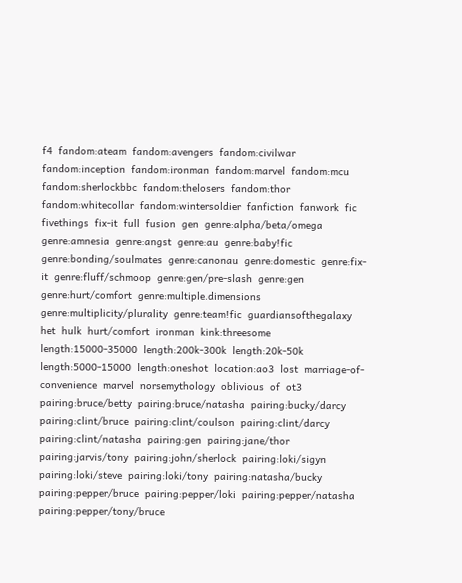f4  fandom:ateam  fandom:avengers  fandom:civilwar  fandom:inception  fandom:ironman  fandom:marvel  fandom:mcu  fandom:sherlockbbc  fandom:thelosers  fandom:thor  fandom:whitecollar  fandom:wintersoldier  fanfiction  fanwork  fic  fivethings  fix-it  full  fusion  gen  genre:alpha/beta/omega  genre:amnesia  genre:angst  genre:au  genre:baby!fic  genre:bonding/soulmates  genre:canonau  genre:domestic  genre:fix-it  genre:fluff/schmoop  genre:gen/pre-slash  genre:gen  genre:hurt/comfort  genre:multiple.dimensions  genre:multiplicity/plurality  genre:team!fic  guardiansofthegalaxy  het  hulk  hurt/comfort  ironman  kink:threesome  length:15000-35000  length:200k-300k  length:20k-50k  length:5000-15000  length:oneshot  location:ao3  lost  marriage-of-convenience  marvel  norsemythology  oblivious  of  ot3  pairing:bruce/betty  pairing:bruce/natasha  pairing:bucky/darcy  pairing:clint/bruce  pairing:clint/coulson  pairing:clint/darcy  pairing:clint/natasha  pairing:gen  pairing:jane/thor  pairing:jarvis/tony  pairing:john/sherlock  pairing:loki/sigyn  pairing:loki/steve  pairing:loki/tony  pairing:natasha/bucky  pairing:pepper/bruce  pairing:pepper/loki  pairing:pepper/natasha  pairing:pepper/tony/bruce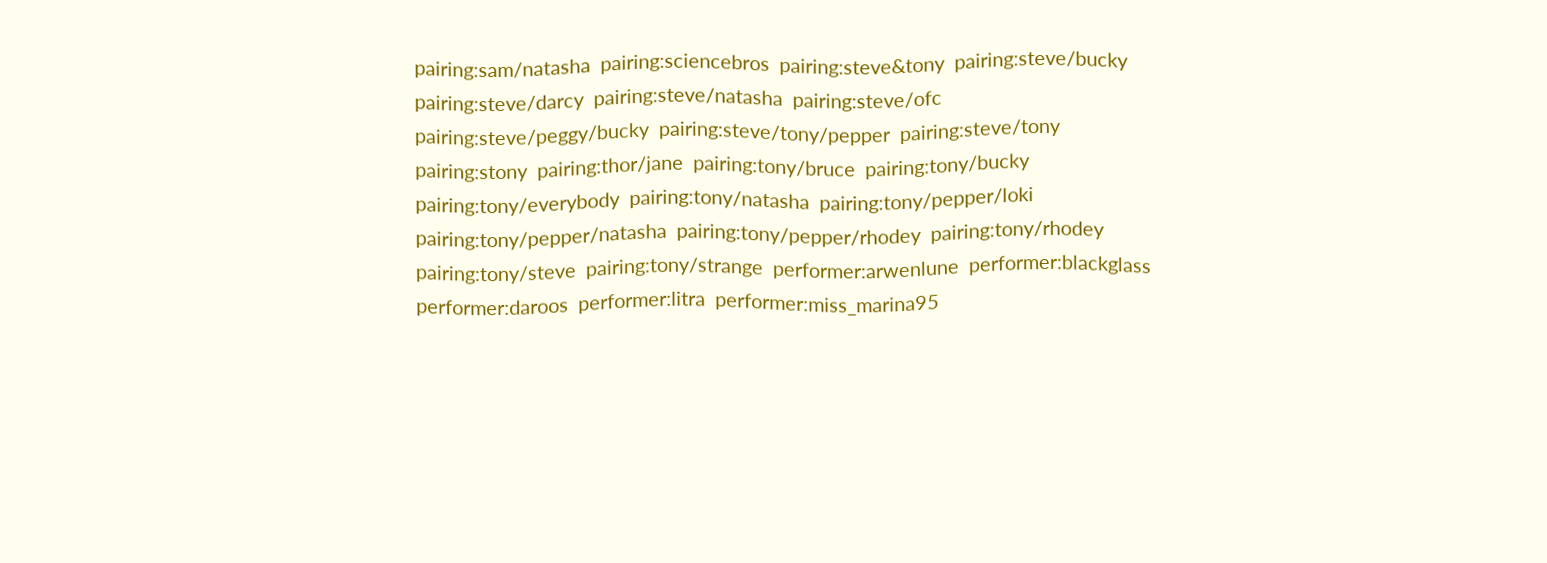pairing:sam/natasha  pairing:sciencebros  pairing:steve&tony  pairing:steve/bucky  pairing:steve/darcy  pairing:steve/natasha  pairing:steve/ofc  pairing:steve/peggy/bucky  pairing:steve/tony/pepper  pairing:steve/tony  pairing:stony  pairing:thor/jane  pairing:tony/bruce  pairing:tony/bucky  pairing:tony/everybody  pairing:tony/natasha  pairing:tony/pepper/loki  pairing:tony/pepper/natasha  pairing:tony/pepper/rhodey  pairing:tony/rhodey  pairing:tony/steve  pairing:tony/strange  performer:arwenlune  performer:blackglass  performer:daroos  performer:litra  performer:miss_marina95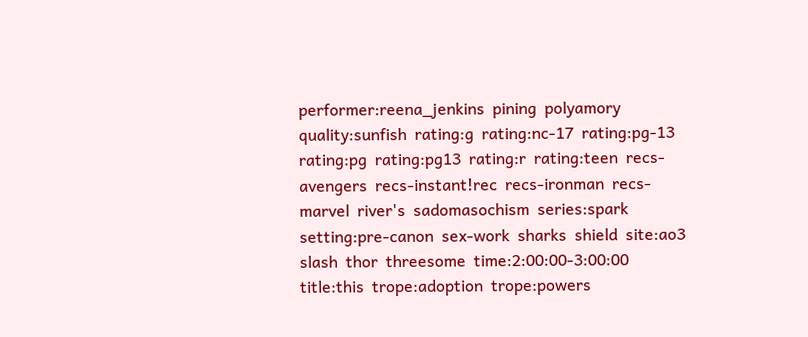performer:reena_jenkins  pining  polyamory  quality:sunfish  rating:g  rating:nc-17  rating:pg-13  rating:pg  rating:pg13  rating:r  rating:teen  recs-avengers  recs-instant!rec  recs-ironman  recs-marvel  river's  sadomasochism  series:spark  setting:pre-canon  sex-work  sharks  shield  site:ao3  slash  thor  threesome  time:2:00:00-3:00:00  title:this  trope:adoption  trope:powers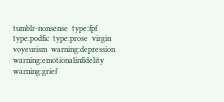tumblr-nonsense  type:fpf  type:podfic  type:prose  virgin  voyeurism  warning:depression  warning:emotionalinfidelity  warning:grief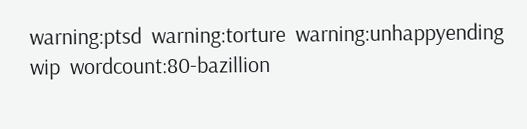warning:ptsd  warning:torture  warning:unhappyending  wip  wordcount:80-bazillion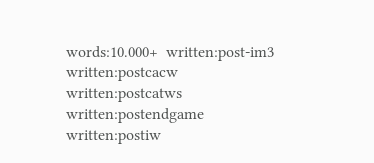words:10.000+  written:post-im3  written:postcacw  written:postcatws  written:postendgame  written:postiw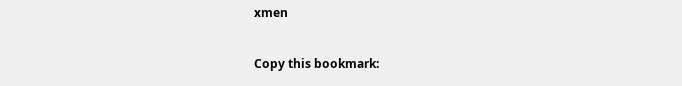xmen

Copy this bookmark: